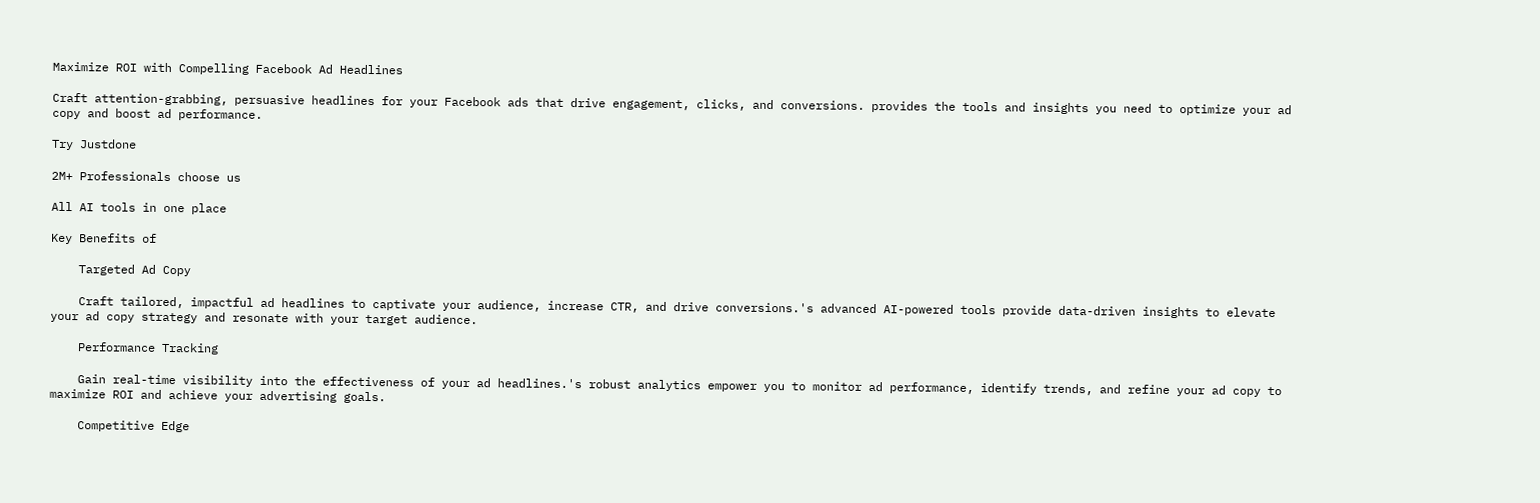Maximize ROI with Compelling Facebook Ad Headlines

Craft attention-grabbing, persuasive headlines for your Facebook ads that drive engagement, clicks, and conversions. provides the tools and insights you need to optimize your ad copy and boost ad performance.

Try Justdone

2M+ Professionals choose us

All AI tools in one place

Key Benefits of

    Targeted Ad Copy

    Craft tailored, impactful ad headlines to captivate your audience, increase CTR, and drive conversions.'s advanced AI-powered tools provide data-driven insights to elevate your ad copy strategy and resonate with your target audience.

    Performance Tracking

    Gain real-time visibility into the effectiveness of your ad headlines.'s robust analytics empower you to monitor ad performance, identify trends, and refine your ad copy to maximize ROI and achieve your advertising goals.

    Competitive Edge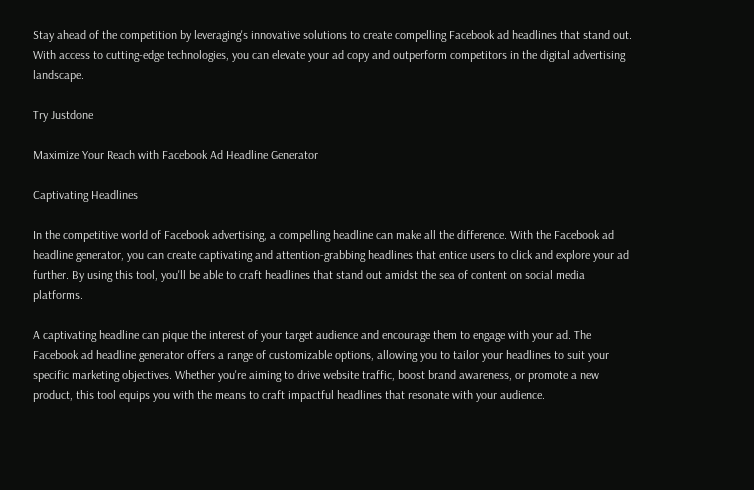Stay ahead of the competition by leveraging's innovative solutions to create compelling Facebook ad headlines that stand out. With access to cutting-edge technologies, you can elevate your ad copy and outperform competitors in the digital advertising landscape.

Try Justdone

Maximize Your Reach with Facebook Ad Headline Generator

Captivating Headlines

In the competitive world of Facebook advertising, a compelling headline can make all the difference. With the Facebook ad headline generator, you can create captivating and attention-grabbing headlines that entice users to click and explore your ad further. By using this tool, you'll be able to craft headlines that stand out amidst the sea of content on social media platforms.

A captivating headline can pique the interest of your target audience and encourage them to engage with your ad. The Facebook ad headline generator offers a range of customizable options, allowing you to tailor your headlines to suit your specific marketing objectives. Whether you're aiming to drive website traffic, boost brand awareness, or promote a new product, this tool equips you with the means to craft impactful headlines that resonate with your audience.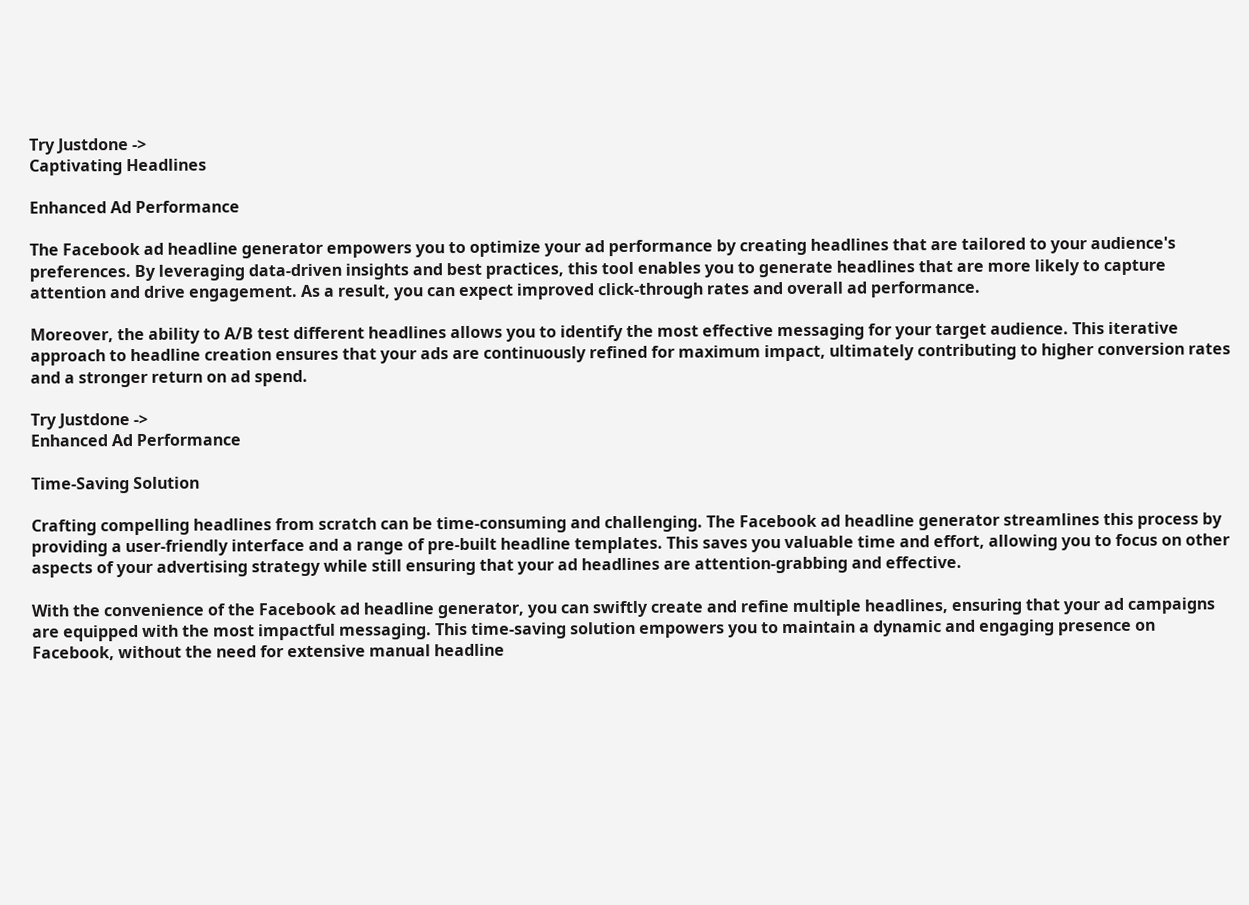Try Justdone ->
Captivating Headlines

Enhanced Ad Performance

The Facebook ad headline generator empowers you to optimize your ad performance by creating headlines that are tailored to your audience's preferences. By leveraging data-driven insights and best practices, this tool enables you to generate headlines that are more likely to capture attention and drive engagement. As a result, you can expect improved click-through rates and overall ad performance.

Moreover, the ability to A/B test different headlines allows you to identify the most effective messaging for your target audience. This iterative approach to headline creation ensures that your ads are continuously refined for maximum impact, ultimately contributing to higher conversion rates and a stronger return on ad spend.

Try Justdone ->
Enhanced Ad Performance

Time-Saving Solution

Crafting compelling headlines from scratch can be time-consuming and challenging. The Facebook ad headline generator streamlines this process by providing a user-friendly interface and a range of pre-built headline templates. This saves you valuable time and effort, allowing you to focus on other aspects of your advertising strategy while still ensuring that your ad headlines are attention-grabbing and effective.

With the convenience of the Facebook ad headline generator, you can swiftly create and refine multiple headlines, ensuring that your ad campaigns are equipped with the most impactful messaging. This time-saving solution empowers you to maintain a dynamic and engaging presence on Facebook, without the need for extensive manual headline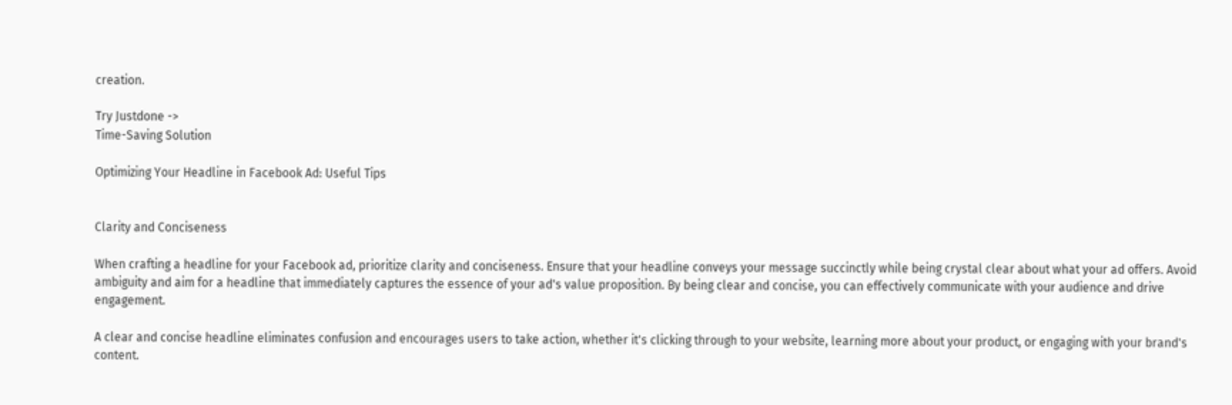creation.

Try Justdone ->
Time-Saving Solution

Optimizing Your Headline in Facebook Ad: Useful Tips


Clarity and Conciseness

When crafting a headline for your Facebook ad, prioritize clarity and conciseness. Ensure that your headline conveys your message succinctly while being crystal clear about what your ad offers. Avoid ambiguity and aim for a headline that immediately captures the essence of your ad's value proposition. By being clear and concise, you can effectively communicate with your audience and drive engagement.

A clear and concise headline eliminates confusion and encourages users to take action, whether it's clicking through to your website, learning more about your product, or engaging with your brand's content.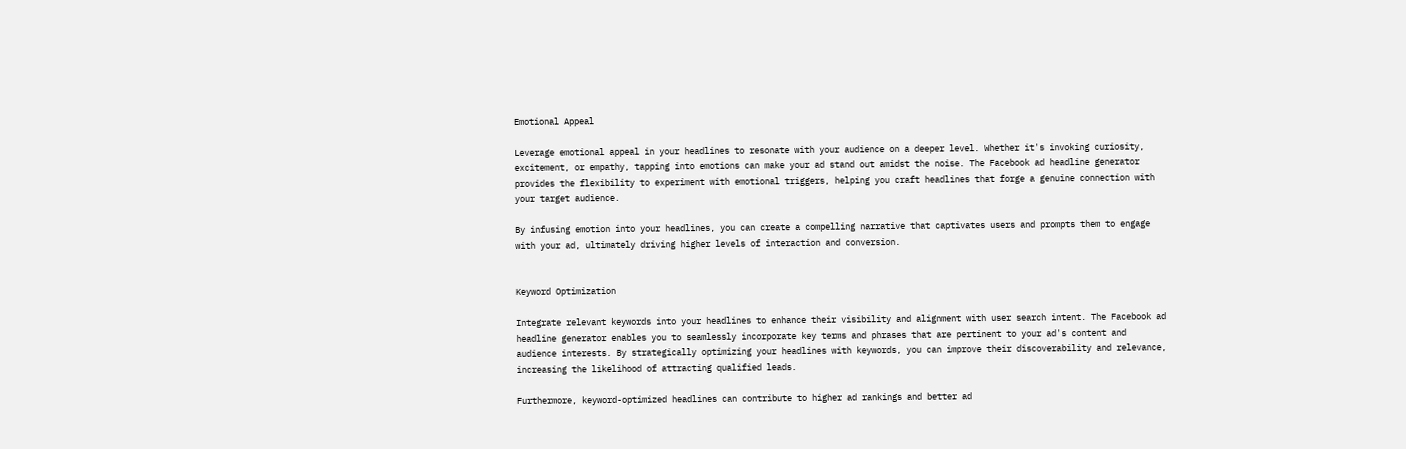Emotional Appeal

Leverage emotional appeal in your headlines to resonate with your audience on a deeper level. Whether it's invoking curiosity, excitement, or empathy, tapping into emotions can make your ad stand out amidst the noise. The Facebook ad headline generator provides the flexibility to experiment with emotional triggers, helping you craft headlines that forge a genuine connection with your target audience.

By infusing emotion into your headlines, you can create a compelling narrative that captivates users and prompts them to engage with your ad, ultimately driving higher levels of interaction and conversion.


Keyword Optimization

Integrate relevant keywords into your headlines to enhance their visibility and alignment with user search intent. The Facebook ad headline generator enables you to seamlessly incorporate key terms and phrases that are pertinent to your ad's content and audience interests. By strategically optimizing your headlines with keywords, you can improve their discoverability and relevance, increasing the likelihood of attracting qualified leads.

Furthermore, keyword-optimized headlines can contribute to higher ad rankings and better ad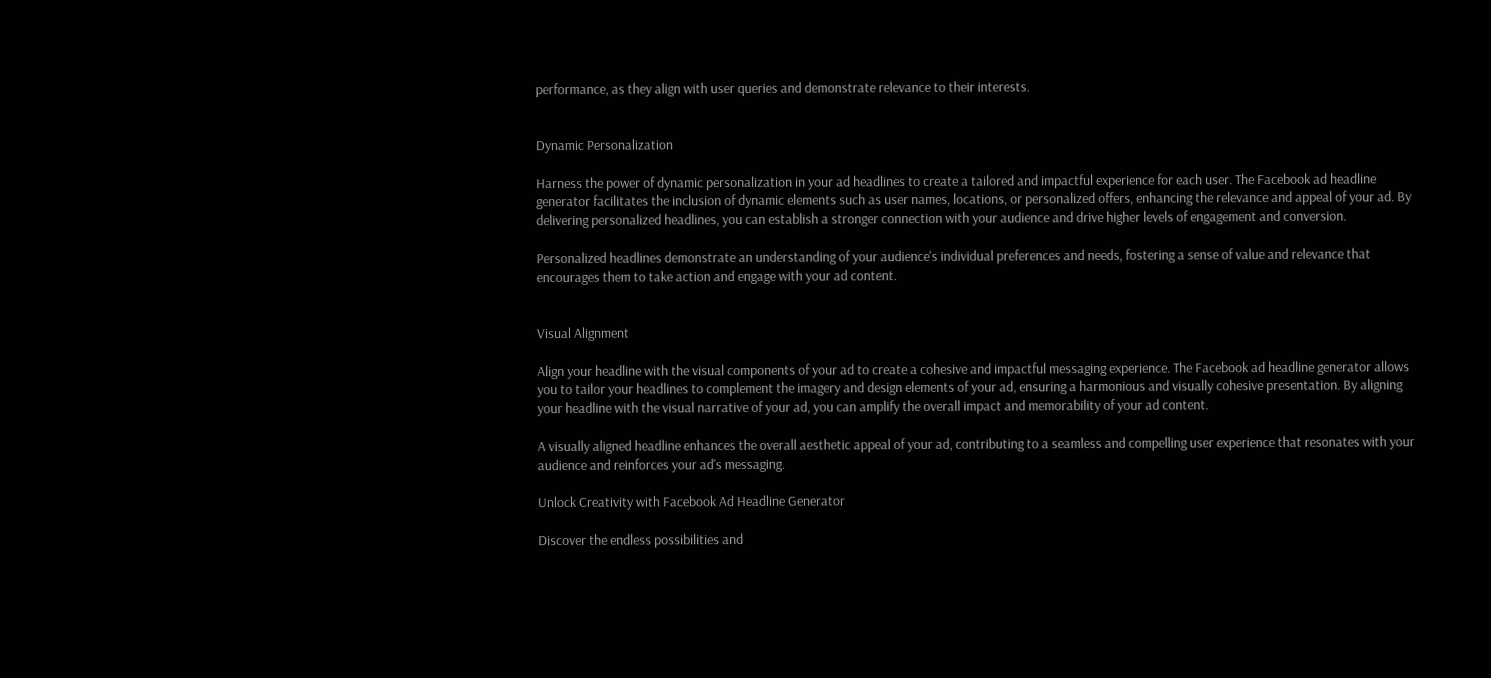performance, as they align with user queries and demonstrate relevance to their interests.


Dynamic Personalization

Harness the power of dynamic personalization in your ad headlines to create a tailored and impactful experience for each user. The Facebook ad headline generator facilitates the inclusion of dynamic elements such as user names, locations, or personalized offers, enhancing the relevance and appeal of your ad. By delivering personalized headlines, you can establish a stronger connection with your audience and drive higher levels of engagement and conversion.

Personalized headlines demonstrate an understanding of your audience's individual preferences and needs, fostering a sense of value and relevance that encourages them to take action and engage with your ad content.


Visual Alignment

Align your headline with the visual components of your ad to create a cohesive and impactful messaging experience. The Facebook ad headline generator allows you to tailor your headlines to complement the imagery and design elements of your ad, ensuring a harmonious and visually cohesive presentation. By aligning your headline with the visual narrative of your ad, you can amplify the overall impact and memorability of your ad content.

A visually aligned headline enhances the overall aesthetic appeal of your ad, contributing to a seamless and compelling user experience that resonates with your audience and reinforces your ad's messaging.

Unlock Creativity with Facebook Ad Headline Generator

Discover the endless possibilities and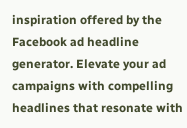inspiration offered by the Facebook ad headline generator. Elevate your ad campaigns with compelling headlines that resonate with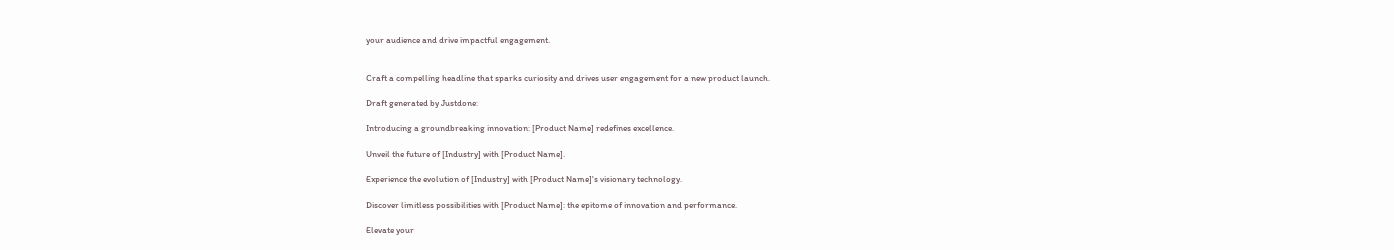your audience and drive impactful engagement.


Craft a compelling headline that sparks curiosity and drives user engagement for a new product launch.

Draft generated by Justdone:

Introducing a groundbreaking innovation: [Product Name] redefines excellence.

Unveil the future of [Industry] with [Product Name].

Experience the evolution of [Industry] with [Product Name]'s visionary technology.

Discover limitless possibilities with [Product Name]: the epitome of innovation and performance.

Elevate your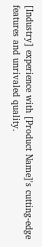[Industry] experience with [Product Name]'s cutting-edge features and unrivaled quality.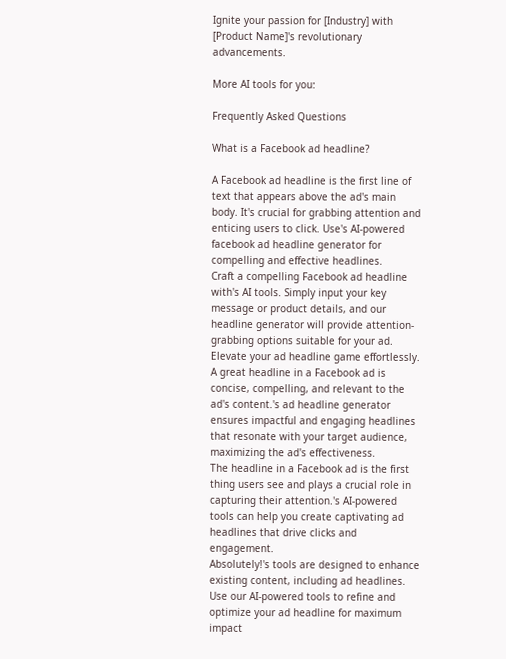Ignite your passion for [Industry] with [Product Name]'s revolutionary advancements.

More AI tools for you:

Frequently Asked Questions

What is a Facebook ad headline?

A Facebook ad headline is the first line of text that appears above the ad's main body. It's crucial for grabbing attention and enticing users to click. Use's AI-powered facebook ad headline generator for compelling and effective headlines.
Craft a compelling Facebook ad headline with's AI tools. Simply input your key message or product details, and our headline generator will provide attention-grabbing options suitable for your ad. Elevate your ad headline game effortlessly.
A great headline in a Facebook ad is concise, compelling, and relevant to the ad's content.'s ad headline generator ensures impactful and engaging headlines that resonate with your target audience, maximizing the ad's effectiveness.
The headline in a Facebook ad is the first thing users see and plays a crucial role in capturing their attention.'s AI-powered tools can help you create captivating ad headlines that drive clicks and engagement.
Absolutely!'s tools are designed to enhance existing content, including ad headlines. Use our AI-powered tools to refine and optimize your ad headline for maximum impact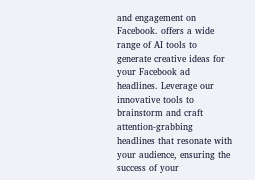and engagement on Facebook. offers a wide range of AI tools to generate creative ideas for your Facebook ad headlines. Leverage our innovative tools to brainstorm and craft attention-grabbing headlines that resonate with your audience, ensuring the success of your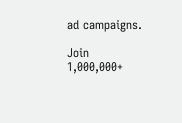ad campaigns.

Join 1,000,000+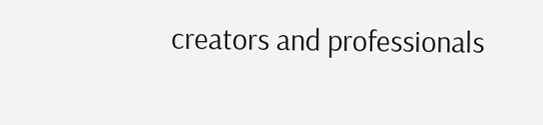creators and professionals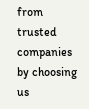from trusted companies by choosing us